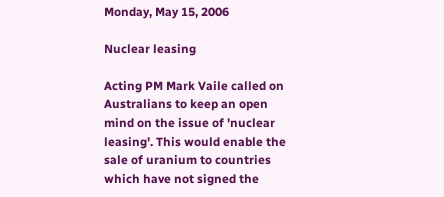Monday, May 15, 2006

Nuclear leasing

Acting PM Mark Vaile called on Australians to keep an open mind on the issue of 'nuclear leasing'. This would enable the sale of uranium to countries which have not signed the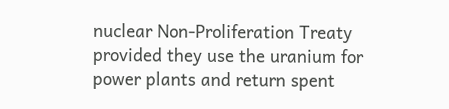nuclear Non-Proliferation Treaty provided they use the uranium for power plants and return spent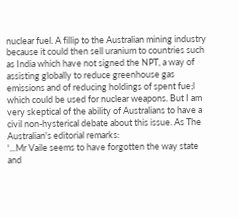nuclear fuel. A fillip to the Australian mining industry because it could then sell uranium to countries such as India which have not signed the NPT, a way of assisting globally to reduce greenhouse gas emissions and of reducing holdings of spent fue;l which could be used for nuclear weapons. But I am very skeptical of the ability of Australians to have a civil non-hysterical debate about this issue. As The Australian's editorial remarks:
'...Mr Vaile seems to have forgotten the way state and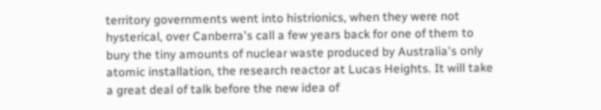territory governments went into histrionics, when they were not hysterical, over Canberra's call a few years back for one of them to bury the tiny amounts of nuclear waste produced by Australia's only atomic installation, the research reactor at Lucas Heights. It will take a great deal of talk before the new idea of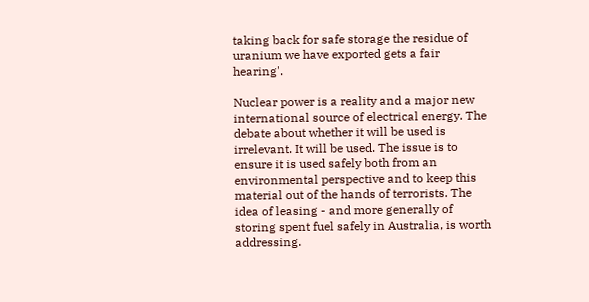taking back for safe storage the residue of uranium we have exported gets a fair hearing'.

Nuclear power is a reality and a major new international source of electrical energy. The debate about whether it will be used is irrelevant. It will be used. The issue is to ensure it is used safely both from an environmental perspective and to keep this material out of the hands of terrorists. The idea of leasing - and more generally of storing spent fuel safely in Australia, is worth addressing.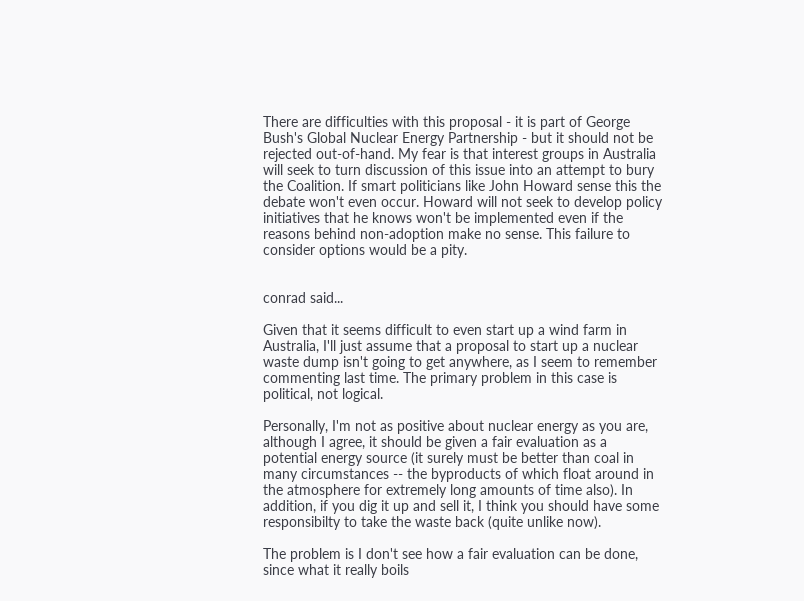There are difficulties with this proposal - it is part of George Bush's Global Nuclear Energy Partnership - but it should not be rejected out-of-hand. My fear is that interest groups in Australia will seek to turn discussion of this issue into an attempt to bury the Coalition. If smart politicians like John Howard sense this the debate won't even occur. Howard will not seek to develop policy initiatives that he knows won't be implemented even if the reasons behind non-adoption make no sense. This failure to consider options would be a pity.


conrad said...

Given that it seems difficult to even start up a wind farm in Australia, I'll just assume that a proposal to start up a nuclear waste dump isn't going to get anywhere, as I seem to remember commenting last time. The primary problem in this case is political, not logical.

Personally, I'm not as positive about nuclear energy as you are, although I agree, it should be given a fair evaluation as a potential energy source (it surely must be better than coal in many circumstances -- the byproducts of which float around in the atmosphere for extremely long amounts of time also). In addition, if you dig it up and sell it, I think you should have some responsibilty to take the waste back (quite unlike now).

The problem is I don't see how a fair evaluation can be done, since what it really boils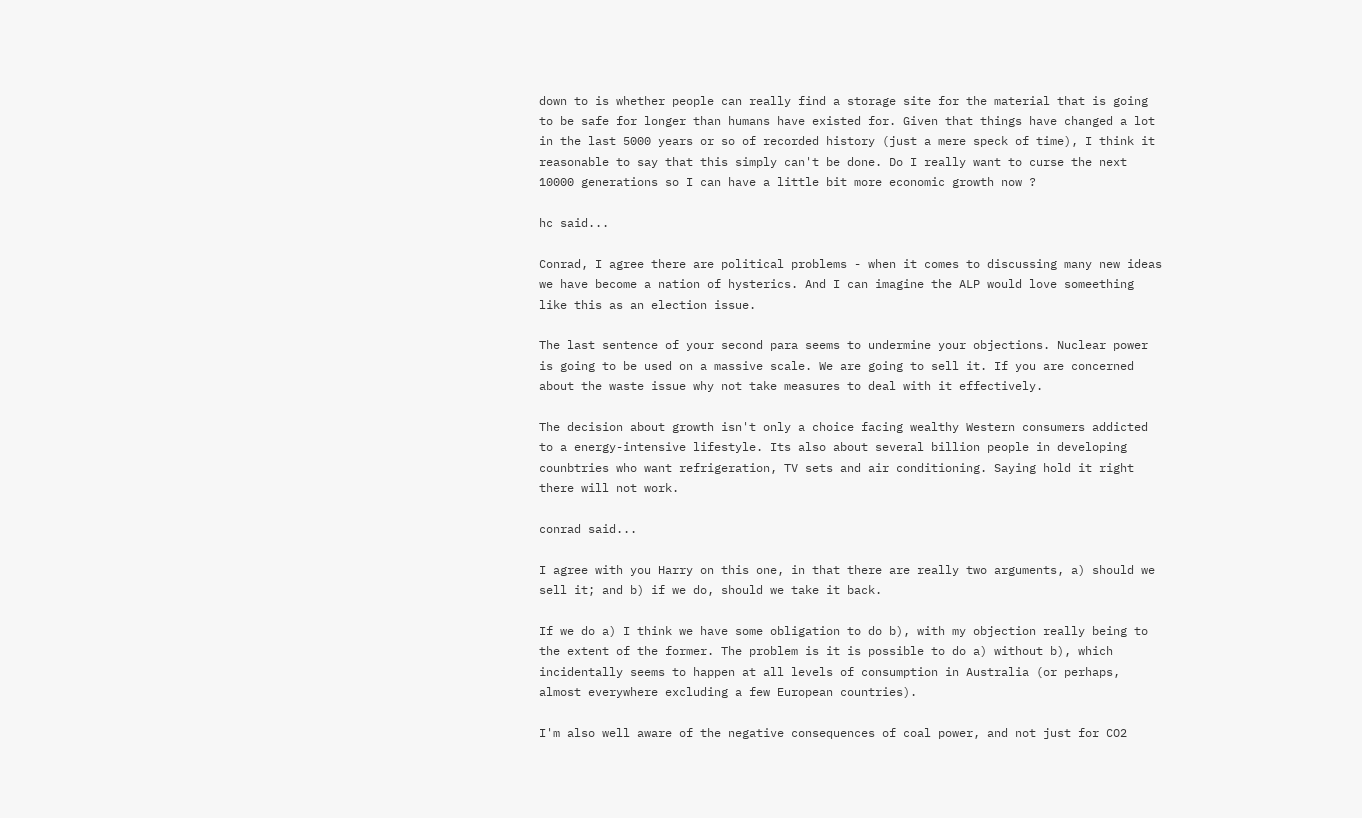down to is whether people can really find a storage site for the material that is going to be safe for longer than humans have existed for. Given that things have changed a lot in the last 5000 years or so of recorded history (just a mere speck of time), I think it reasonable to say that this simply can't be done. Do I really want to curse the next 10000 generations so I can have a little bit more economic growth now ?

hc said...

Conrad, I agree there are political problems - when it comes to discussing many new ideas we have become a nation of hysterics. And I can imagine the ALP would love someething like this as an election issue.

The last sentence of your second para seems to undermine your objections. Nuclear power is going to be used on a massive scale. We are going to sell it. If you are concerned about the waste issue why not take measures to deal with it effectively.

The decision about growth isn't only a choice facing wealthy Western consumers addicted to a energy-intensive lifestyle. Its also about several billion people in developing counbtries who want refrigeration, TV sets and air conditioning. Saying hold it right there will not work.

conrad said...

I agree with you Harry on this one, in that there are really two arguments, a) should we sell it; and b) if we do, should we take it back.

If we do a) I think we have some obligation to do b), with my objection really being to the extent of the former. The problem is it is possible to do a) without b), which incidentally seems to happen at all levels of consumption in Australia (or perhaps, almost everywhere excluding a few European countries).

I'm also well aware of the negative consequences of coal power, and not just for CO2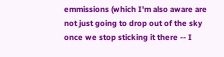emmissions (which I'm also aware are not just going to drop out of the sky once we stop sticking it there -- I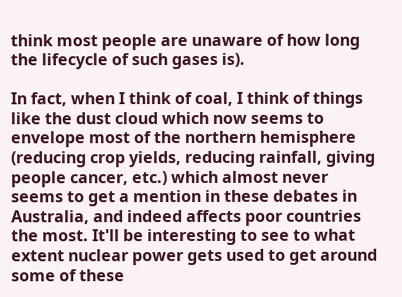think most people are unaware of how long the lifecycle of such gases is).

In fact, when I think of coal, I think of things like the dust cloud which now seems to envelope most of the northern hemisphere (reducing crop yields, reducing rainfall, giving people cancer, etc.) which almost never seems to get a mention in these debates in Australia, and indeed affects poor countries the most. It'll be interesting to see to what extent nuclear power gets used to get around some of these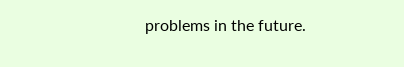problems in the future.